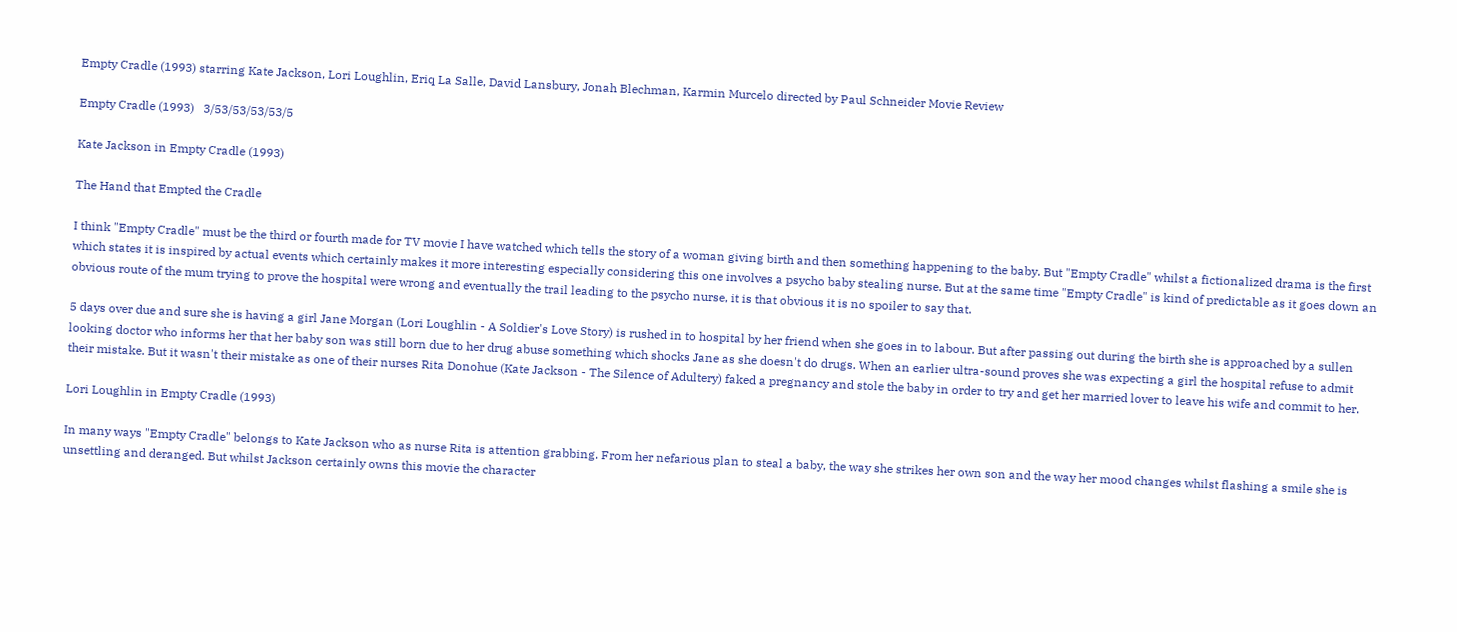Empty Cradle (1993) starring Kate Jackson, Lori Loughlin, Eriq La Salle, David Lansbury, Jonah Blechman, Karmin Murcelo directed by Paul Schneider Movie Review

Empty Cradle (1993)   3/53/53/53/53/5

Kate Jackson in Empty Cradle (1993)

The Hand that Empted the Cradle

I think "Empty Cradle" must be the third or fourth made for TV movie I have watched which tells the story of a woman giving birth and then something happening to the baby. But "Empty Cradle" whilst a fictionalized drama is the first which states it is inspired by actual events which certainly makes it more interesting especially considering this one involves a psycho baby stealing nurse. But at the same time "Empty Cradle" is kind of predictable as it goes down an obvious route of the mum trying to prove the hospital were wrong and eventually the trail leading to the psycho nurse, it is that obvious it is no spoiler to say that.

5 days over due and sure she is having a girl Jane Morgan (Lori Loughlin - A Soldier's Love Story) is rushed in to hospital by her friend when she goes in to labour. But after passing out during the birth she is approached by a sullen looking doctor who informs her that her baby son was still born due to her drug abuse something which shocks Jane as she doesn't do drugs. When an earlier ultra-sound proves she was expecting a girl the hospital refuse to admit their mistake. But it wasn't their mistake as one of their nurses Rita Donohue (Kate Jackson - The Silence of Adultery) faked a pregnancy and stole the baby in order to try and get her married lover to leave his wife and commit to her.

Lori Loughlin in Empty Cradle (1993)

In many ways "Empty Cradle" belongs to Kate Jackson who as nurse Rita is attention grabbing. From her nefarious plan to steal a baby, the way she strikes her own son and the way her mood changes whilst flashing a smile she is unsettling and deranged. But whilst Jackson certainly owns this movie the character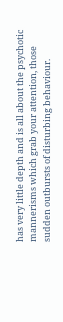has very little depth and is all about the psychotic mannerisms which grab your attention, those sudden outbursts of disturbing behaviour.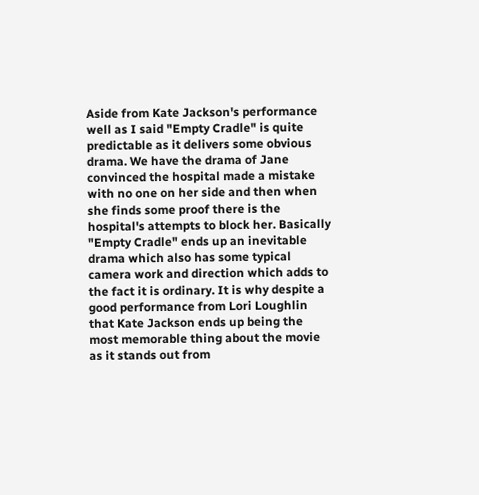Aside from Kate Jackson's performance well as I said "Empty Cradle" is quite predictable as it delivers some obvious drama. We have the drama of Jane convinced the hospital made a mistake with no one on her side and then when she finds some proof there is the hospital's attempts to block her. Basically "Empty Cradle" ends up an inevitable drama which also has some typical camera work and direction which adds to the fact it is ordinary. It is why despite a good performance from Lori Loughlin that Kate Jackson ends up being the most memorable thing about the movie as it stands out from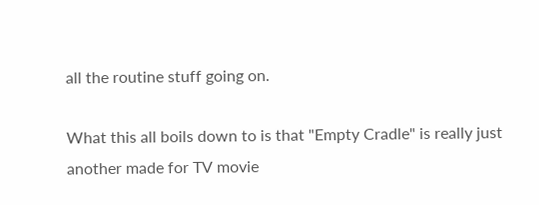all the routine stuff going on.

What this all boils down to is that "Empty Cradle" is really just another made for TV movie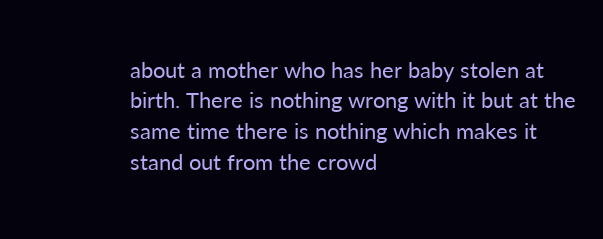about a mother who has her baby stolen at birth. There is nothing wrong with it but at the same time there is nothing which makes it stand out from the crowd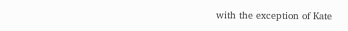with the exception of Kate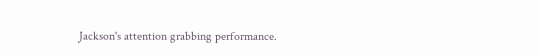Jackson's attention grabbing performance.